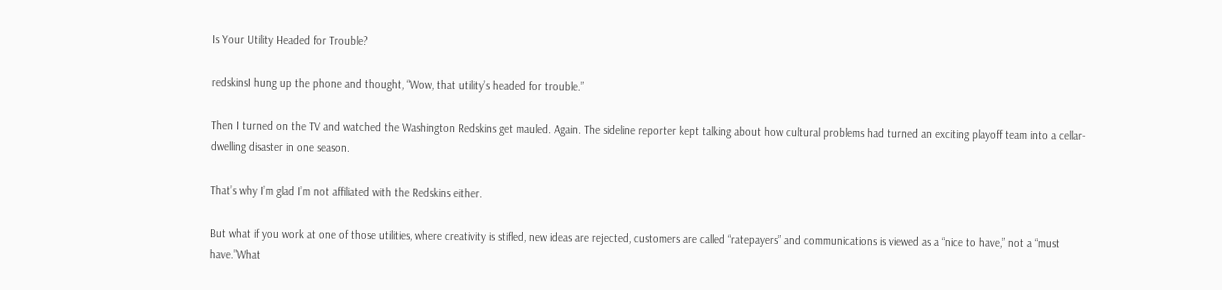Is Your Utility Headed for Trouble?

redskinsI hung up the phone and thought, “Wow, that utility’s headed for trouble.”

Then I turned on the TV and watched the Washington Redskins get mauled. Again. The sideline reporter kept talking about how cultural problems had turned an exciting playoff team into a cellar-dwelling disaster in one season.

That’s why I’m glad I’m not affiliated with the Redskins either.

But what if you work at one of those utilities, where creativity is stifled, new ideas are rejected, customers are called “ratepayers” and communications is viewed as a “nice to have,” not a “must have.”What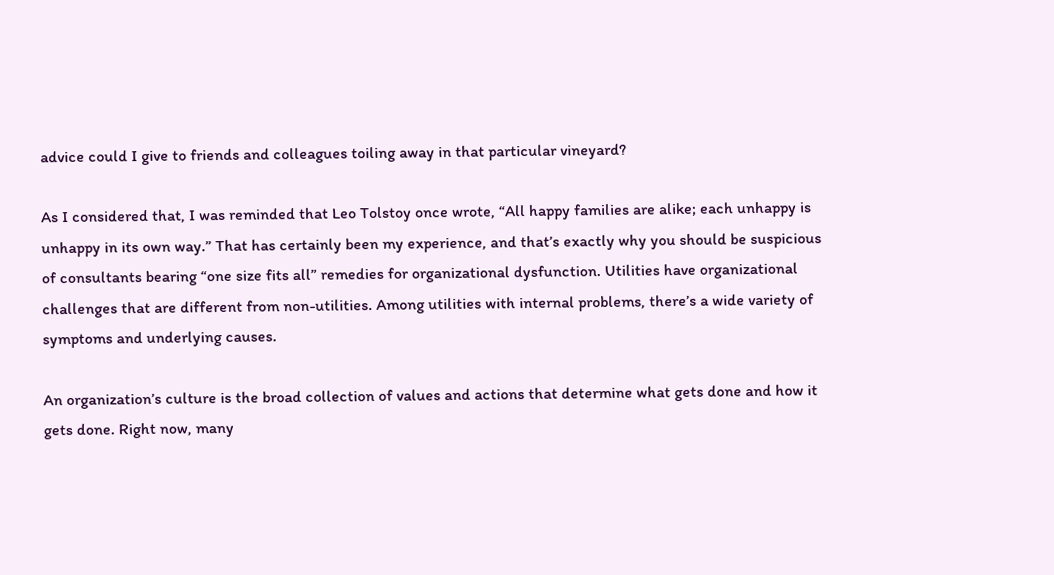advice could I give to friends and colleagues toiling away in that particular vineyard?

As I considered that, I was reminded that Leo Tolstoy once wrote, “All happy families are alike; each unhappy is unhappy in its own way.” That has certainly been my experience, and that’s exactly why you should be suspicious of consultants bearing “one size fits all” remedies for organizational dysfunction. Utilities have organizational challenges that are different from non-utilities. Among utilities with internal problems, there’s a wide variety of symptoms and underlying causes.

An organization’s culture is the broad collection of values and actions that determine what gets done and how it gets done. Right now, many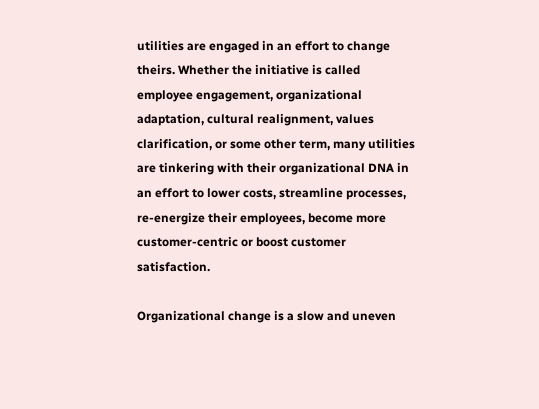utilities are engaged in an effort to change theirs. Whether the initiative is called employee engagement, organizational adaptation, cultural realignment, values clarification, or some other term, many utilities are tinkering with their organizational DNA in an effort to lower costs, streamline processes, re-energize their employees, become more customer-centric or boost customer satisfaction.

Organizational change is a slow and uneven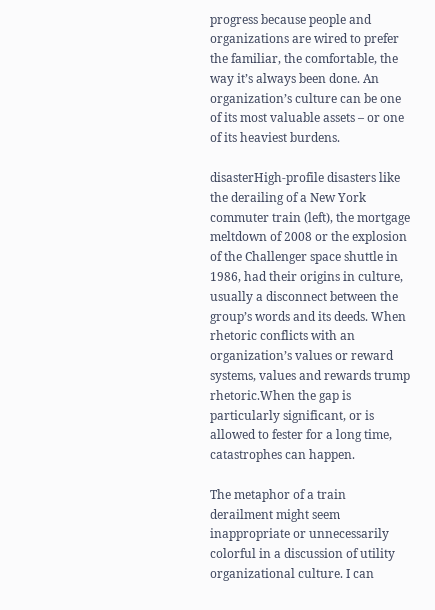progress because people and organizations are wired to prefer the familiar, the comfortable, the way it’s always been done. An organization’s culture can be one of its most valuable assets – or one of its heaviest burdens.

disasterHigh-profile disasters like the derailing of a New York commuter train (left), the mortgage meltdown of 2008 or the explosion of the Challenger space shuttle in 1986, had their origins in culture, usually a disconnect between the group’s words and its deeds. When rhetoric conflicts with an organization’s values or reward systems, values and rewards trump rhetoric.When the gap is particularly significant, or is allowed to fester for a long time, catastrophes can happen.

The metaphor of a train derailment might seem inappropriate or unnecessarily colorful in a discussion of utility organizational culture. I can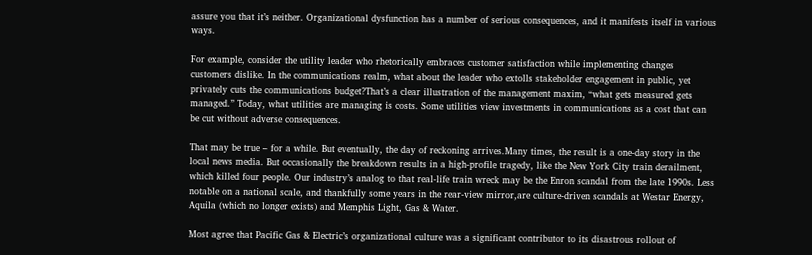assure you that it’s neither. Organizational dysfunction has a number of serious consequences, and it manifests itself in various ways.

For example, consider the utility leader who rhetorically embraces customer satisfaction while implementing changes customers dislike. In the communications realm, what about the leader who extolls stakeholder engagement in public, yet privately cuts the communications budget?That’s a clear illustration of the management maxim, “what gets measured gets managed.” Today, what utilities are managing is costs. Some utilities view investments in communications as a cost that can be cut without adverse consequences.

That may be true – for a while. But eventually, the day of reckoning arrives.Many times, the result is a one-day story in the local news media. But occasionally the breakdown results in a high-profile tragedy, like the New York City train derailment, which killed four people. Our industry’s analog to that real-life train wreck may be the Enron scandal from the late 1990s. Less notable on a national scale, and thankfully some years in the rear-view mirror,are culture-driven scandals at Westar Energy, Aquila (which no longer exists) and Memphis Light, Gas & Water.

Most agree that Pacific Gas & Electric’s organizational culture was a significant contributor to its disastrous rollout of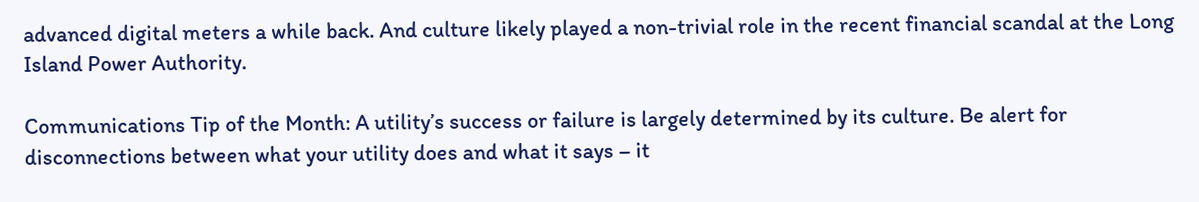advanced digital meters a while back. And culture likely played a non-trivial role in the recent financial scandal at the Long Island Power Authority.

Communications Tip of the Month: A utility’s success or failure is largely determined by its culture. Be alert for disconnections between what your utility does and what it says – it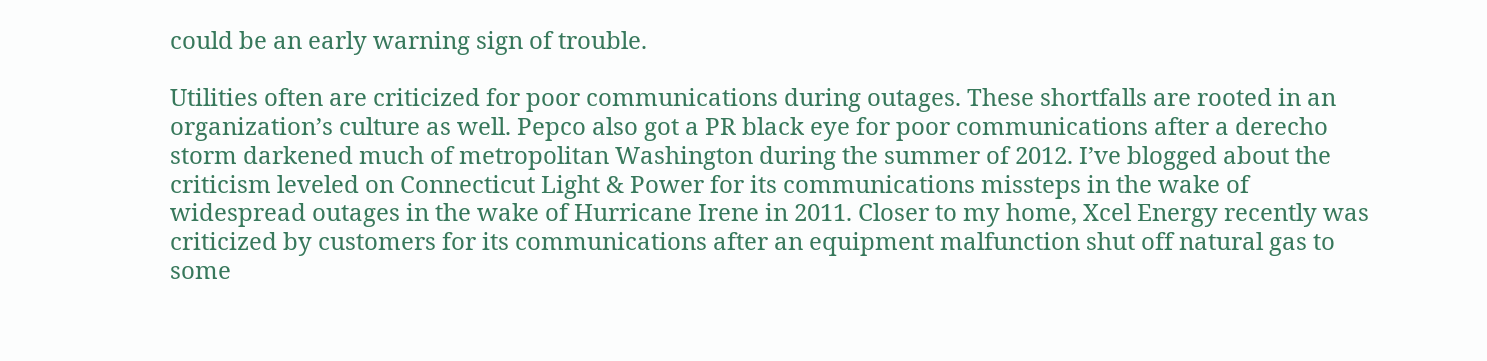could be an early warning sign of trouble.

Utilities often are criticized for poor communications during outages. These shortfalls are rooted in an organization’s culture as well. Pepco also got a PR black eye for poor communications after a derecho storm darkened much of metropolitan Washington during the summer of 2012. I’ve blogged about the criticism leveled on Connecticut Light & Power for its communications missteps in the wake of widespread outages in the wake of Hurricane Irene in 2011. Closer to my home, Xcel Energy recently was criticized by customers for its communications after an equipment malfunction shut off natural gas to some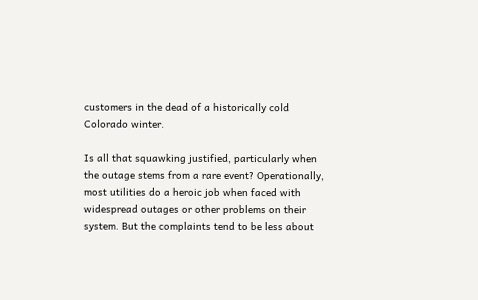customers in the dead of a historically cold Colorado winter.

Is all that squawking justified, particularly when the outage stems from a rare event? Operationally, most utilities do a heroic job when faced with widespread outages or other problems on their system. But the complaints tend to be less about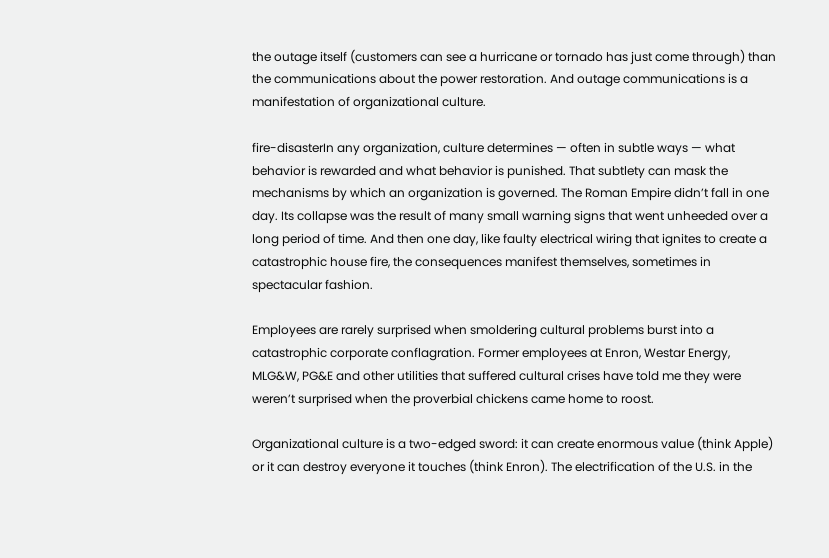the outage itself (customers can see a hurricane or tornado has just come through) than the communications about the power restoration. And outage communications is a manifestation of organizational culture.

fire-disasterIn any organization, culture determines — often in subtle ways — what behavior is rewarded and what behavior is punished. That subtlety can mask the mechanisms by which an organization is governed. The Roman Empire didn’t fall in one day. Its collapse was the result of many small warning signs that went unheeded over a long period of time. And then one day, like faulty electrical wiring that ignites to create a catastrophic house fire, the consequences manifest themselves, sometimes in spectacular fashion.

Employees are rarely surprised when smoldering cultural problems burst into a catastrophic corporate conflagration. Former employees at Enron, Westar Energy, MLG&W, PG&E and other utilities that suffered cultural crises have told me they were weren’t surprised when the proverbial chickens came home to roost.

Organizational culture is a two-edged sword: it can create enormous value (think Apple) or it can destroy everyone it touches (think Enron). The electrification of the U.S. in the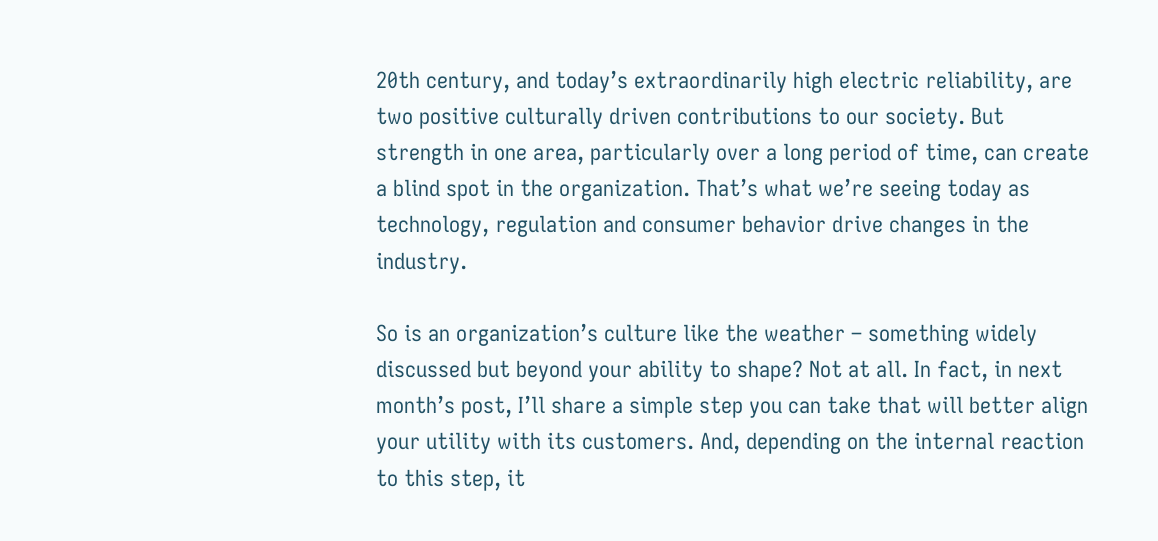20th century, and today’s extraordinarily high electric reliability, are two positive culturally driven contributions to our society. But strength in one area, particularly over a long period of time, can create a blind spot in the organization. That’s what we’re seeing today as technology, regulation and consumer behavior drive changes in the industry.

So is an organization’s culture like the weather – something widely discussed but beyond your ability to shape? Not at all. In fact, in next month’s post, I’ll share a simple step you can take that will better align your utility with its customers. And, depending on the internal reaction to this step, it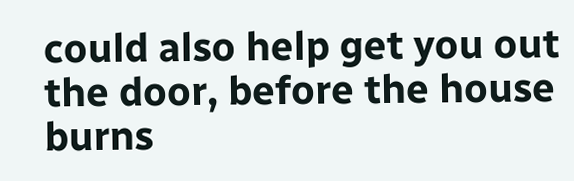could also help get you out the door, before the house burns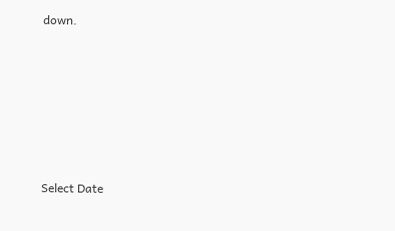down.






Select Date